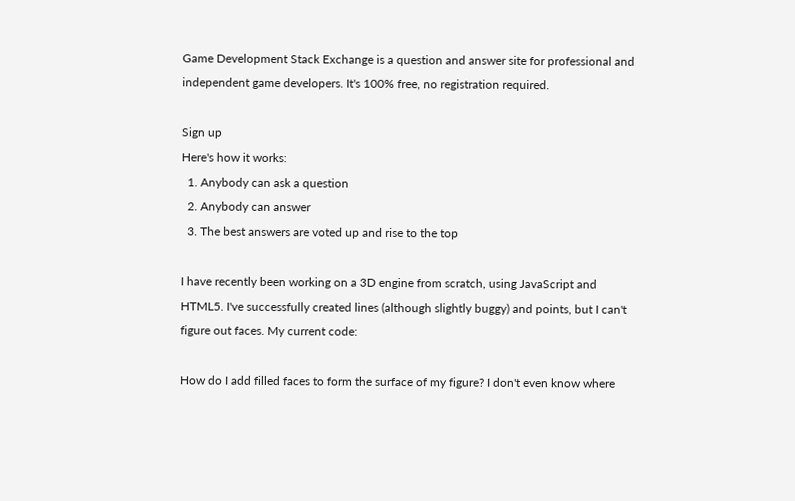Game Development Stack Exchange is a question and answer site for professional and independent game developers. It's 100% free, no registration required.

Sign up
Here's how it works:
  1. Anybody can ask a question
  2. Anybody can answer
  3. The best answers are voted up and rise to the top

I have recently been working on a 3D engine from scratch, using JavaScript and HTML5. I've successfully created lines (although slightly buggy) and points, but I can't figure out faces. My current code:

How do I add filled faces to form the surface of my figure? I don't even know where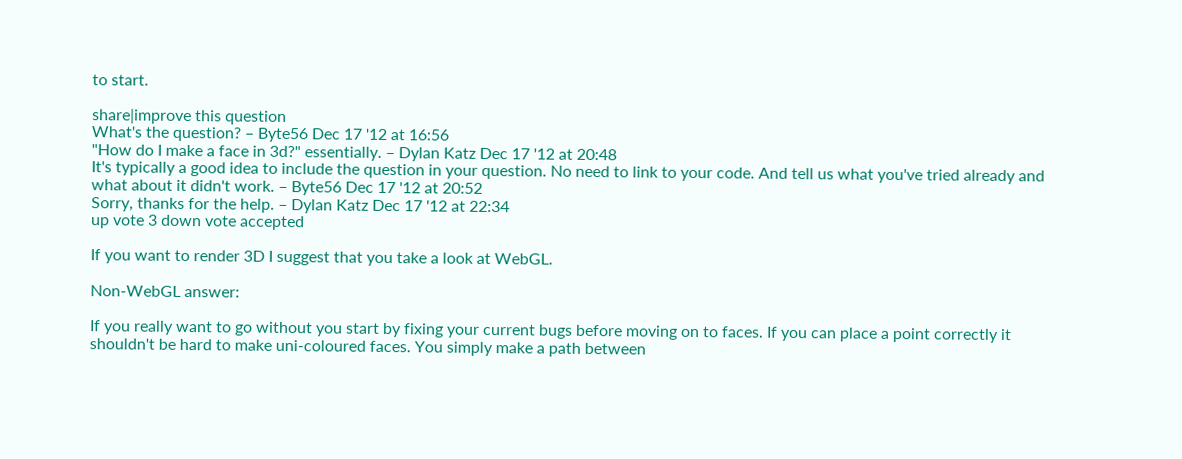to start.

share|improve this question
What's the question? – Byte56 Dec 17 '12 at 16:56
"How do I make a face in 3d?" essentially. – Dylan Katz Dec 17 '12 at 20:48
It's typically a good idea to include the question in your question. No need to link to your code. And tell us what you've tried already and what about it didn't work. – Byte56 Dec 17 '12 at 20:52
Sorry, thanks for the help. – Dylan Katz Dec 17 '12 at 22:34
up vote 3 down vote accepted

If you want to render 3D I suggest that you take a look at WebGL.

Non-WebGL answer:

If you really want to go without you start by fixing your current bugs before moving on to faces. If you can place a point correctly it shouldn't be hard to make uni-coloured faces. You simply make a path between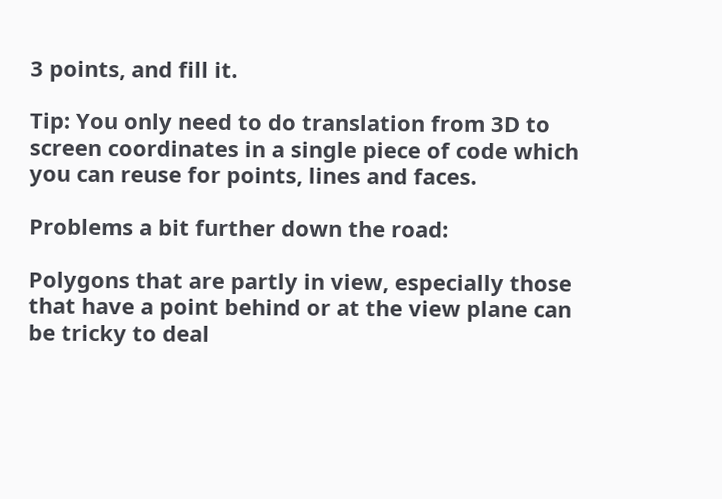3 points, and fill it.

Tip: You only need to do translation from 3D to screen coordinates in a single piece of code which you can reuse for points, lines and faces.

Problems a bit further down the road:

Polygons that are partly in view, especially those that have a point behind or at the view plane can be tricky to deal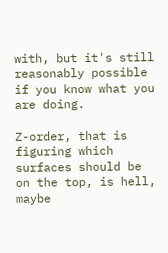with, but it's still reasonably possible if you know what you are doing.

Z-order, that is figuring which surfaces should be on the top, is hell, maybe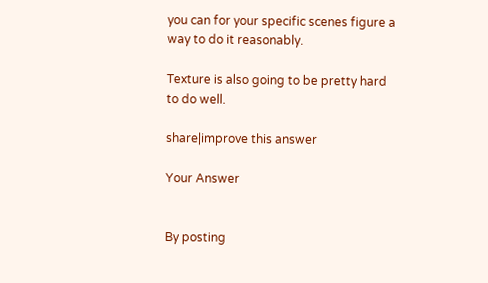you can for your specific scenes figure a way to do it reasonably.

Texture is also going to be pretty hard to do well.

share|improve this answer

Your Answer


By posting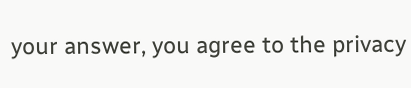your answer, you agree to the privacy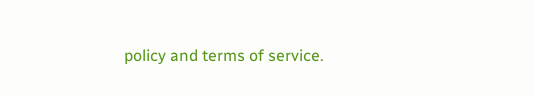policy and terms of service.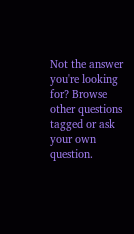Not the answer you're looking for? Browse other questions tagged or ask your own question.